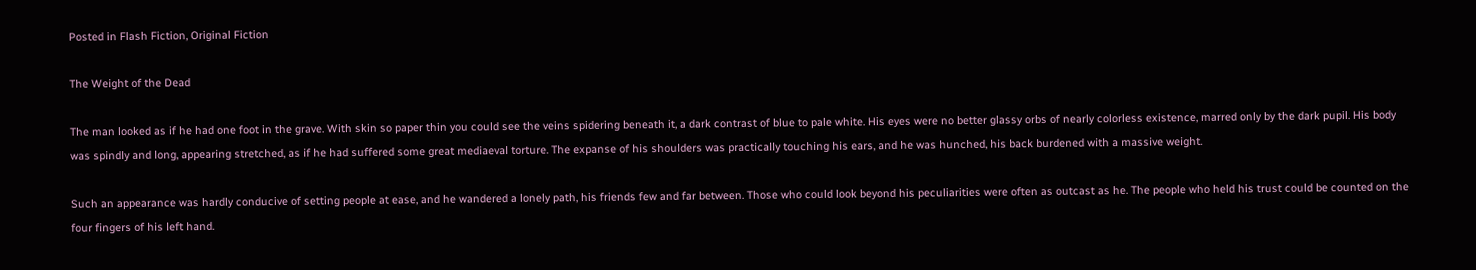Posted in Flash Fiction, Original Fiction

The Weight of the Dead

The man looked as if he had one foot in the grave. With skin so paper thin you could see the veins spidering beneath it, a dark contrast of blue to pale white. His eyes were no better glassy orbs of nearly colorless existence, marred only by the dark pupil. His body was spindly and long, appearing stretched, as if he had suffered some great mediaeval torture. The expanse of his shoulders was practically touching his ears, and he was hunched, his back burdened with a massive weight.

Such an appearance was hardly conducive of setting people at ease, and he wandered a lonely path, his friends few and far between. Those who could look beyond his peculiarities were often as outcast as he. The people who held his trust could be counted on the four fingers of his left hand.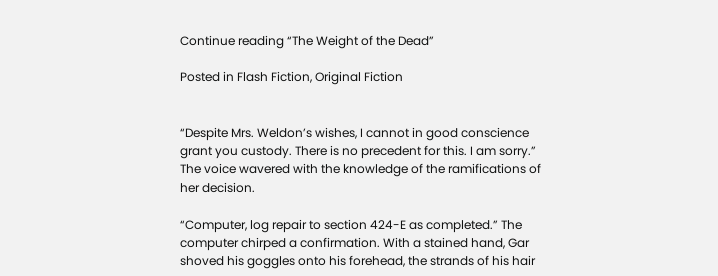Continue reading “The Weight of the Dead”

Posted in Flash Fiction, Original Fiction


“Despite Mrs. Weldon’s wishes, I cannot in good conscience grant you custody. There is no precedent for this. I am sorry.” The voice wavered with the knowledge of the ramifications of her decision.

“Computer, log repair to section 424-E as completed.” The computer chirped a confirmation. With a stained hand, Gar shoved his goggles onto his forehead, the strands of his hair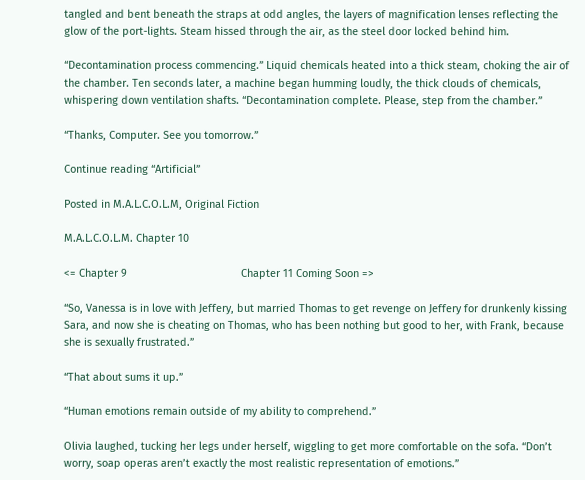tangled and bent beneath the straps at odd angles, the layers of magnification lenses reflecting the glow of the port-lights. Steam hissed through the air, as the steel door locked behind him.

“Decontamination process commencing.” Liquid chemicals heated into a thick steam, choking the air of the chamber. Ten seconds later, a machine began humming loudly, the thick clouds of chemicals, whispering down ventilation shafts. “Decontamination complete. Please, step from the chamber.”

“Thanks, Computer. See you tomorrow.”

Continue reading “Artificial”

Posted in M.A.L.C.O.L.M, Original Fiction

M.A.L.C.O.L.M. Chapter 10

<= Chapter 9                                      Chapter 11 Coming Soon =>

“So, Vanessa is in love with Jeffery, but married Thomas to get revenge on Jeffery for drunkenly kissing Sara, and now she is cheating on Thomas, who has been nothing but good to her, with Frank, because she is sexually frustrated.”

“That about sums it up.”

“Human emotions remain outside of my ability to comprehend.”

Olivia laughed, tucking her legs under herself, wiggling to get more comfortable on the sofa. “Don’t worry, soap operas aren’t exactly the most realistic representation of emotions.”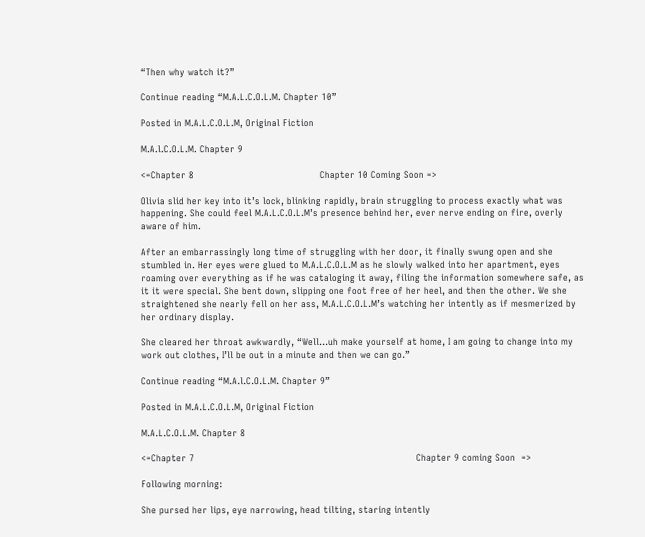“Then why watch it?”

Continue reading “M.A.L.C.O.L.M. Chapter 10”

Posted in M.A.L.C.O.L.M, Original Fiction

M.A.l.C.O.L.M. Chapter 9

<=Chapter 8                                          Chapter 10 Coming Soon =>

Olivia slid her key into it’s lock, blinking rapidly, brain struggling to process exactly what was happening. She could feel M.A.L.C.O.L.M’s presence behind her, ever nerve ending on fire, overly aware of him.

After an embarrassingly long time of struggling with her door, it finally swung open and she stumbled in. Her eyes were glued to M.A.L.C.O.L.M as he slowly walked into her apartment, eyes roaming over everything as if he was cataloging it away, filing the information somewhere safe, as it it were special. She bent down, slipping one foot free of her heel, and then the other. We she straightened she nearly fell on her ass, M.A.L.C.O.L.M’s watching her intently as if mesmerized by her ordinary display.

She cleared her throat awkwardly, “Well…uh make yourself at home, I am going to change into my work out clothes, I’ll be out in a minute and then we can go.”

Continue reading “M.A.l.C.O.L.M. Chapter 9”

Posted in M.A.L.C.O.L.M, Original Fiction

M.A.L.C.O.L.M. Chapter 8

<=Chapter 7                                                                          Chapter 9 coming Soon  =>

Following morning:

She pursed her lips, eye narrowing, head tilting, staring intently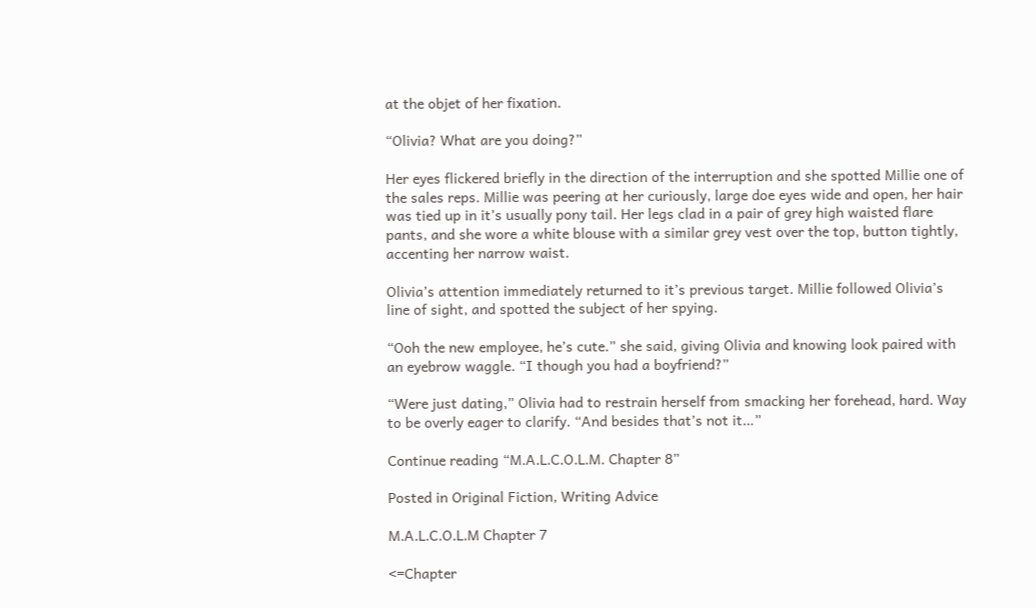at the objet of her fixation.

“Olivia? What are you doing?”

Her eyes flickered briefly in the direction of the interruption and she spotted Millie one of the sales reps. Millie was peering at her curiously, large doe eyes wide and open, her hair was tied up in it’s usually pony tail. Her legs clad in a pair of grey high waisted flare pants, and she wore a white blouse with a similar grey vest over the top, button tightly, accenting her narrow waist.

Olivia’s attention immediately returned to it’s previous target. Millie followed Olivia’s line of sight, and spotted the subject of her spying.

“Ooh the new employee, he’s cute.” she said, giving Olivia and knowing look paired with an eyebrow waggle. “I though you had a boyfriend?”

“Were just dating,” Olivia had to restrain herself from smacking her forehead, hard. Way to be overly eager to clarify. “And besides that’s not it…”

Continue reading “M.A.L.C.O.L.M. Chapter 8”

Posted in Original Fiction, Writing Advice

M.A.L.C.O.L.M Chapter 7

<=Chapter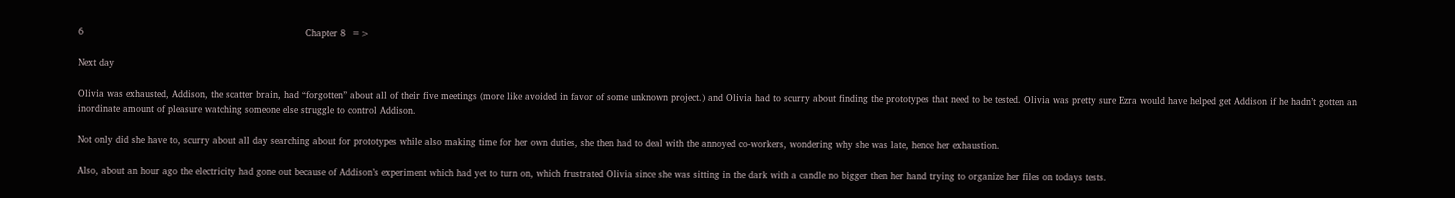6                                                                          Chapter 8  =>

Next day

Olivia was exhausted, Addison, the scatter brain, had “forgotten” about all of their five meetings (more like avoided in favor of some unknown project.) and Olivia had to scurry about finding the prototypes that need to be tested. Olivia was pretty sure Ezra would have helped get Addison if he hadn’t gotten an inordinate amount of pleasure watching someone else struggle to control Addison.

Not only did she have to, scurry about all day searching about for prototypes while also making time for her own duties, she then had to deal with the annoyed co-workers, wondering why she was late, hence her exhaustion.

Also, about an hour ago the electricity had gone out because of Addison’s experiment which had yet to turn on, which frustrated Olivia since she was sitting in the dark with a candle no bigger then her hand trying to organize her files on todays tests.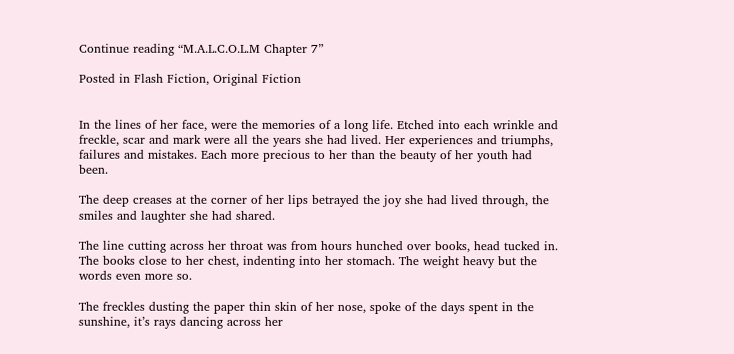Continue reading “M.A.L.C.O.L.M Chapter 7”

Posted in Flash Fiction, Original Fiction


In the lines of her face, were the memories of a long life. Etched into each wrinkle and freckle, scar and mark were all the years she had lived. Her experiences and triumphs, failures and mistakes. Each more precious to her than the beauty of her youth had been.

The deep creases at the corner of her lips betrayed the joy she had lived through, the smiles and laughter she had shared.

The line cutting across her throat was from hours hunched over books, head tucked in. The books close to her chest, indenting into her stomach. The weight heavy but the words even more so.

The freckles dusting the paper thin skin of her nose, spoke of the days spent in the sunshine, it’s rays dancing across her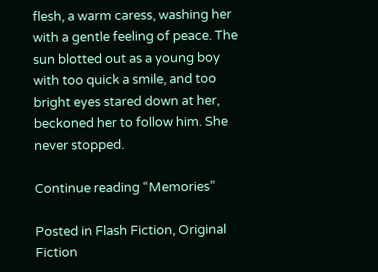flesh, a warm caress, washing her with a gentle feeling of peace. The sun blotted out as a young boy with too quick a smile, and too bright eyes stared down at her, beckoned her to follow him. She never stopped.

Continue reading “Memories”

Posted in Flash Fiction, Original Fiction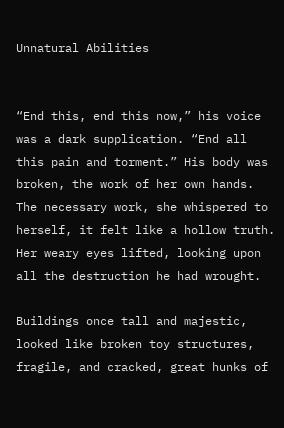Unnatural Abilities


“End this, end this now,” his voice was a dark supplication. “End all this pain and torment.” His body was broken, the work of her own hands. The necessary work, she whispered to herself, it felt like a hollow truth. Her weary eyes lifted, looking upon all the destruction he had wrought.

Buildings once tall and majestic, looked like broken toy structures, fragile, and cracked, great hunks of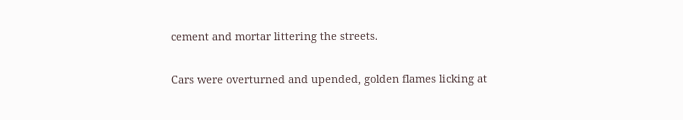cement and mortar littering the streets.

Cars were overturned and upended, golden flames licking at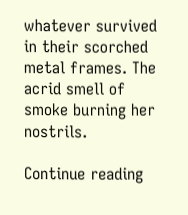whatever survived in their scorched metal frames. The acrid smell of smoke burning her nostrils.

Continue reading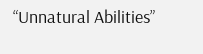“Unnatural Abilities”